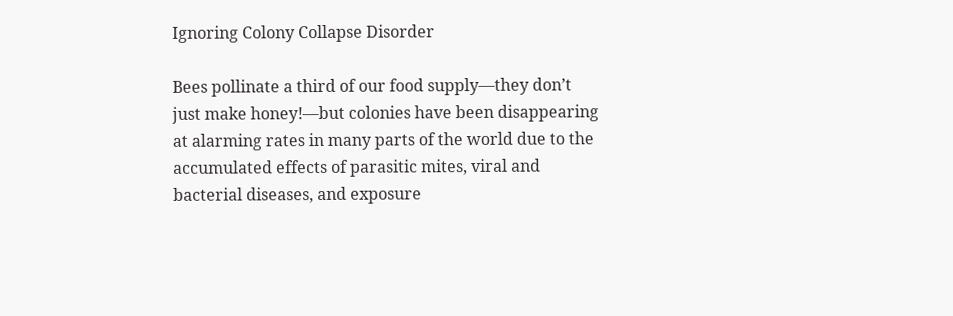Ignoring Colony Collapse Disorder

Bees pollinate a third of our food supply—they don’t just make honey!—but colonies have been disappearing at alarming rates in many parts of the world due to the accumulated effects of parasitic mites, viral and bacterial diseases, and exposure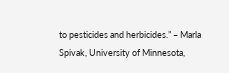to pesticides and herbicides.” – Marla Spivak, University of Minnesota,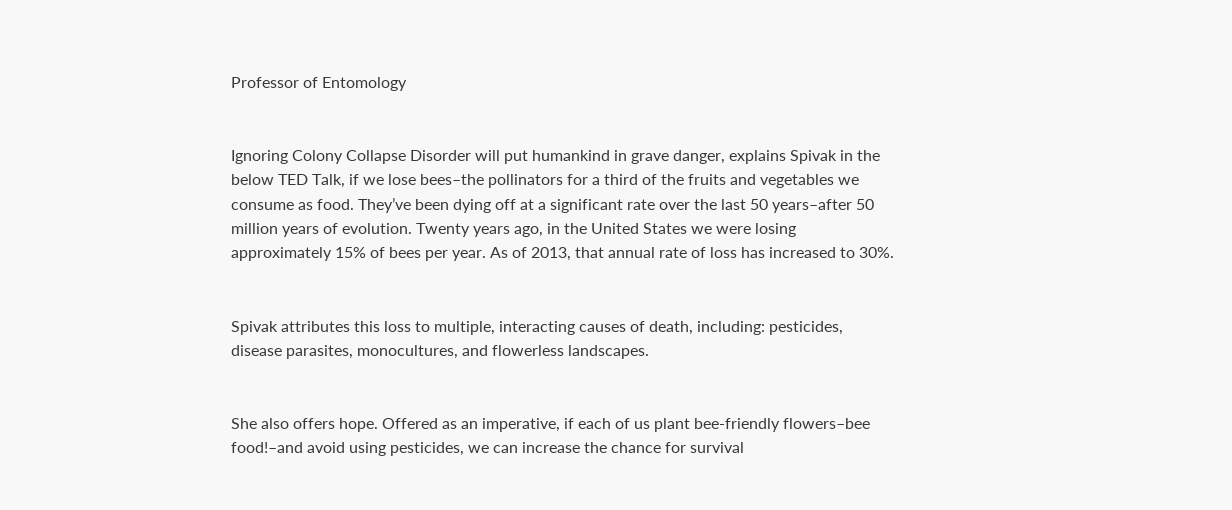Professor of Entomology


Ignoring Colony Collapse Disorder will put humankind in grave danger, explains Spivak in the below TED Talk, if we lose bees–the pollinators for a third of the fruits and vegetables we consume as food. They’ve been dying off at a significant rate over the last 50 years–after 50 million years of evolution. Twenty years ago, in the United States we were losing approximately 15% of bees per year. As of 2013, that annual rate of loss has increased to 30%.


Spivak attributes this loss to multiple, interacting causes of death, including: pesticides, disease parasites, monocultures, and flowerless landscapes.


She also offers hope. Offered as an imperative, if each of us plant bee-friendly flowers–bee food!–and avoid using pesticides, we can increase the chance for survival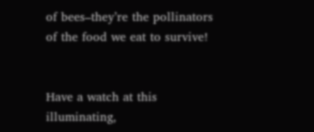of bees–they’re the pollinators of the food we eat to survive!


Have a watch at this illuminating,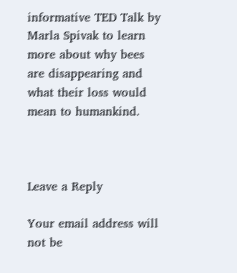informative TED Talk by Marla Spivak to learn more about why bees are disappearing and what their loss would mean to humankind.



Leave a Reply

Your email address will not be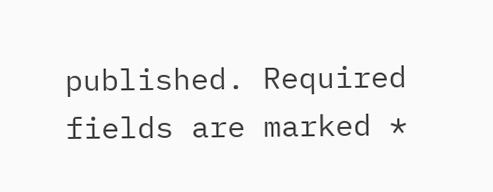published. Required fields are marked *